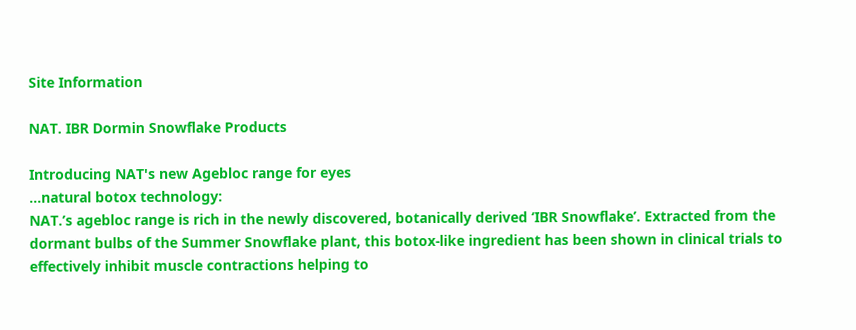Site Information

NAT. IBR Dormin Snowflake Products

Introducing NAT's new Agebloc range for eyes
...natural botox technology:
NAT.’s agebloc range is rich in the newly discovered, botanically derived ‘IBR Snowflake’. Extracted from the dormant bulbs of the Summer Snowflake plant, this botox-like ingredient has been shown in clinical trials to effectively inhibit muscle contractions helping to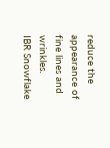reduce the appearance of fine lines and wrinkles.
IBR Snowflake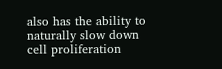also has the ability to naturally slow down cell proliferation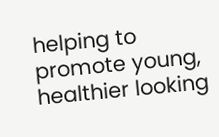helping to promote young, healthier looking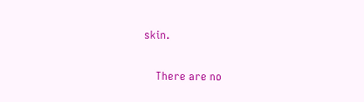skin.

    There are no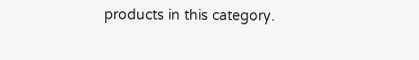products in this category.